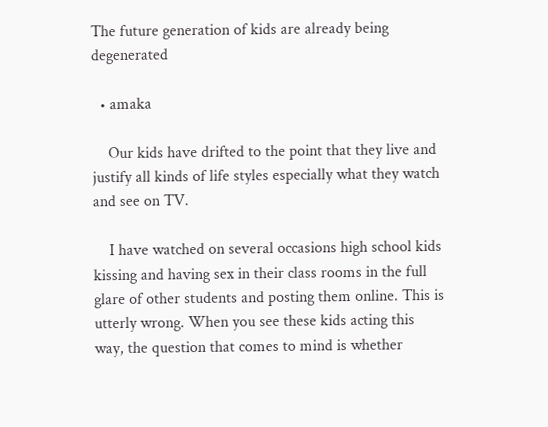The future generation of kids are already being degenerated

  • amaka

    Our kids have drifted to the point that they live and justify all kinds of life styles especially what they watch and see on TV.

    I have watched on several occasions high school kids kissing and having sex in their class rooms in the full glare of other students and posting them online. This is utterly wrong. When you see these kids acting this way, the question that comes to mind is whether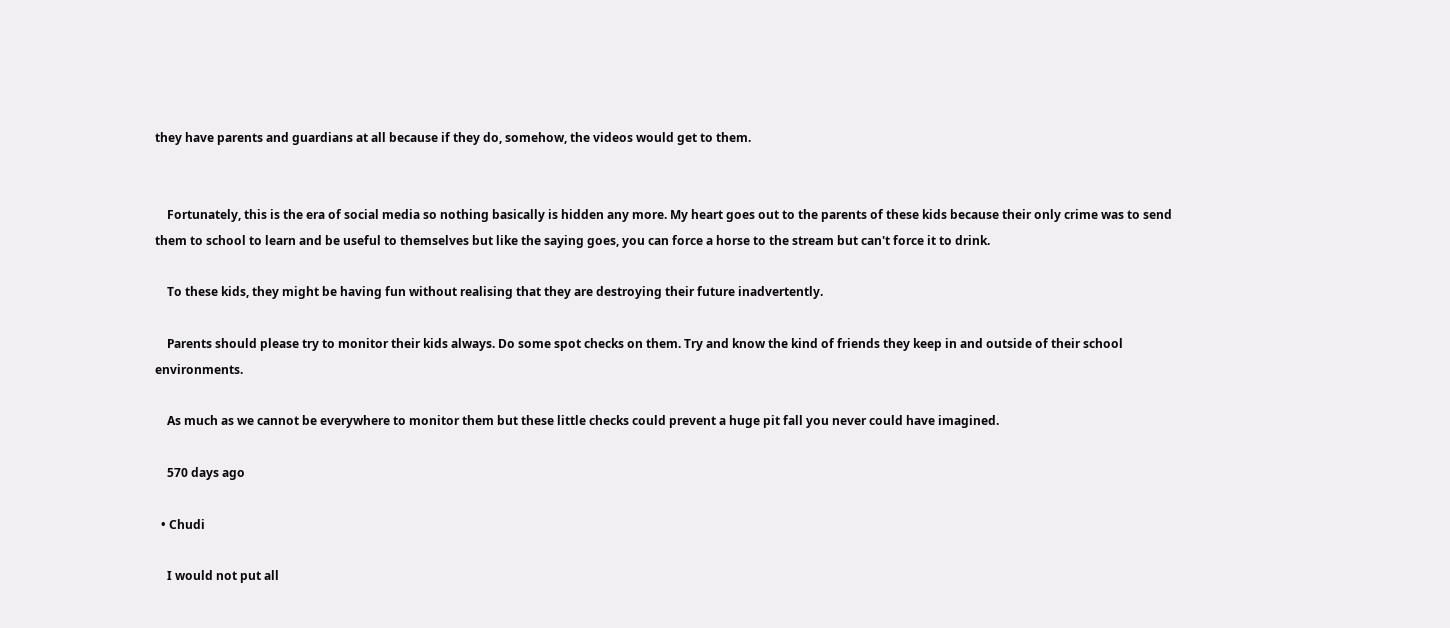they have parents and guardians at all because if they do, somehow, the videos would get to them.


    Fortunately, this is the era of social media so nothing basically is hidden any more. My heart goes out to the parents of these kids because their only crime was to send them to school to learn and be useful to themselves but like the saying goes, you can force a horse to the stream but can't force it to drink.

    To these kids, they might be having fun without realising that they are destroying their future inadvertently.

    Parents should please try to monitor their kids always. Do some spot checks on them. Try and know the kind of friends they keep in and outside of their school environments.

    As much as we cannot be everywhere to monitor them but these little checks could prevent a huge pit fall you never could have imagined.

    570 days ago

  • Chudi

    I would not put all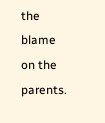the blame on the parents.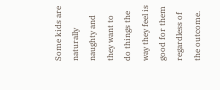Some kids are naturally naughty and they want to do things the way they feel is good for them regardless of the outcome.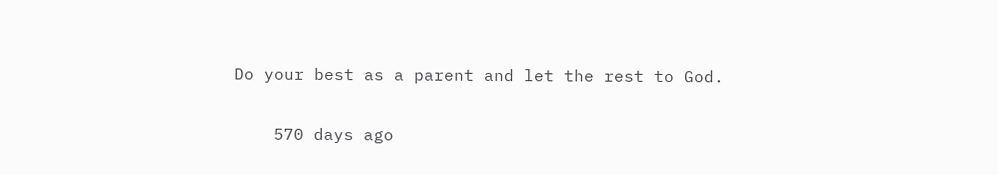Do your best as a parent and let the rest to God.

    570 days ago